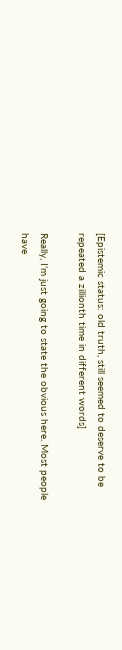[Epistemic status: old truth, still seemed to deserve to be repeated a zillionth time in different words]

Really, I’m just going to state the obvious here. Most people have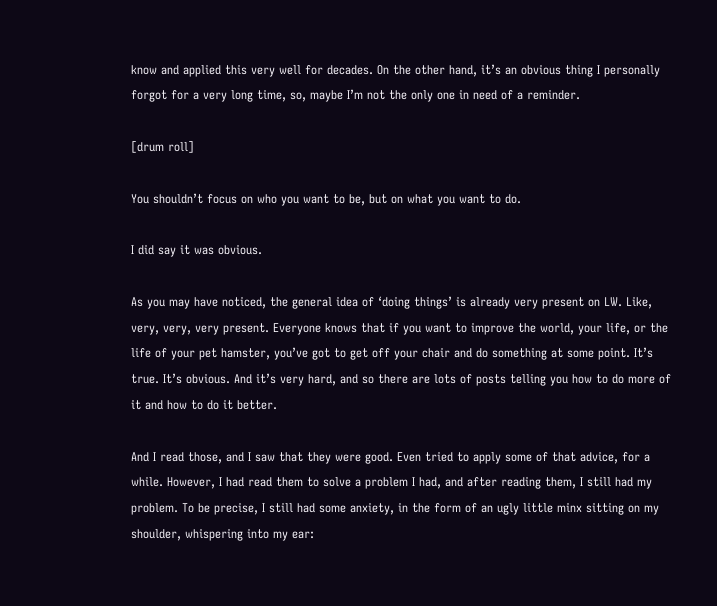know and applied this very well for decades. On the other hand, it’s an obvious thing I personally forgot for a very long time, so, maybe I’m not the only one in need of a reminder.

[drum roll]

You shouldn’t focus on who you want to be, but on what you want to do.

I did say it was obvious.

As you may have noticed, the general idea of ‘doing things’ is already very present on LW. Like, very, very, very present. Everyone knows that if you want to improve the world, your life, or the life of your pet hamster, you’ve got to get off your chair and do something at some point. It’s true. It’s obvious. And it’s very hard, and so there are lots of posts telling you how to do more of it and how to do it better.

And I read those, and I saw that they were good. Even tried to apply some of that advice, for a while. However, I had read them to solve a problem I had, and after reading them, I still had my problem. To be precise, I still had some anxiety, in the form of an ugly little minx sitting on my shoulder, whispering into my ear: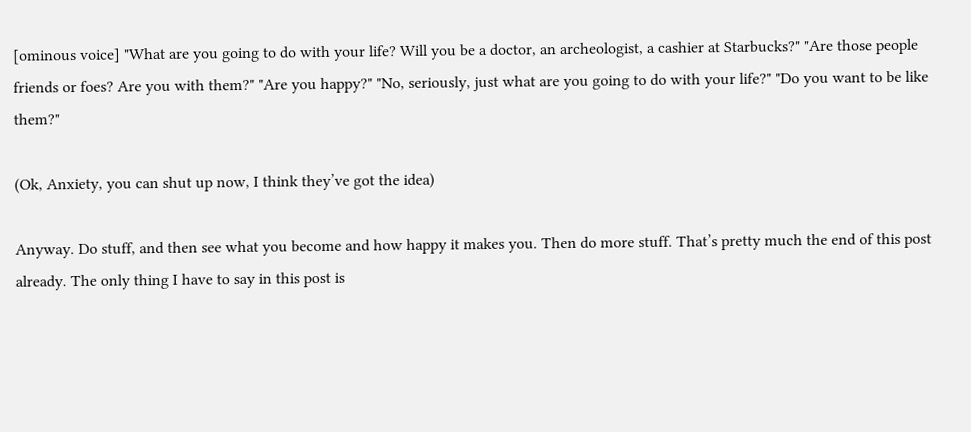[ominous voice] "What are you going to do with your life? Will you be a doctor, an archeologist, a cashier at Starbucks?" "Are those people friends or foes? Are you with them?" "Are you happy?" "No, seriously, just what are you going to do with your life?" "Do you want to be like them?"

(Ok, Anxiety, you can shut up now, I think they’ve got the idea)

Anyway. Do stuff, and then see what you become and how happy it makes you. Then do more stuff. That’s pretty much the end of this post already. The only thing I have to say in this post is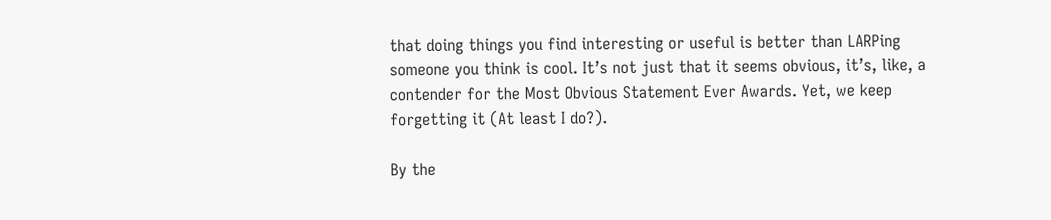that doing things you find interesting or useful is better than LARPing someone you think is cool. It’s not just that it seems obvious, it’s, like, a contender for the Most Obvious Statement Ever Awards. Yet, we keep forgetting it (At least I do?).

By the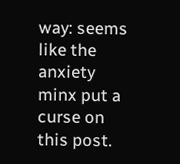way: seems like the anxiety minx put a curse on this post.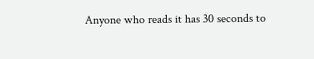Anyone who reads it has 30 seconds to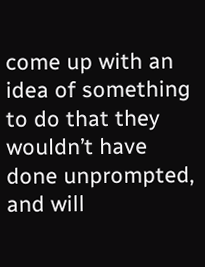come up with an idea of something to do that they wouldn’t have done unprompted, and will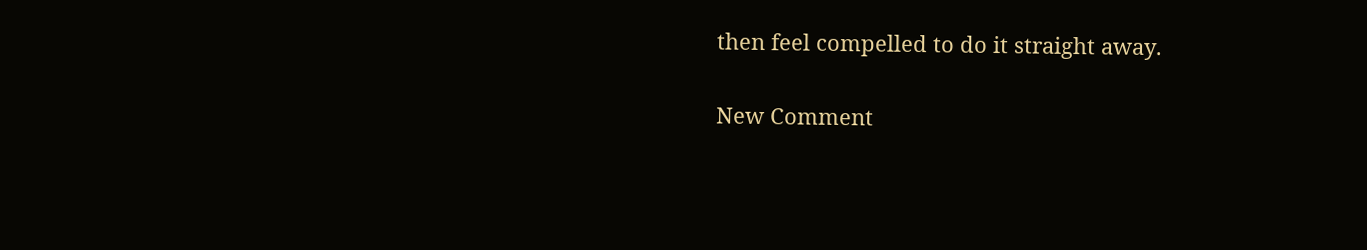then feel compelled to do it straight away.

New Comment